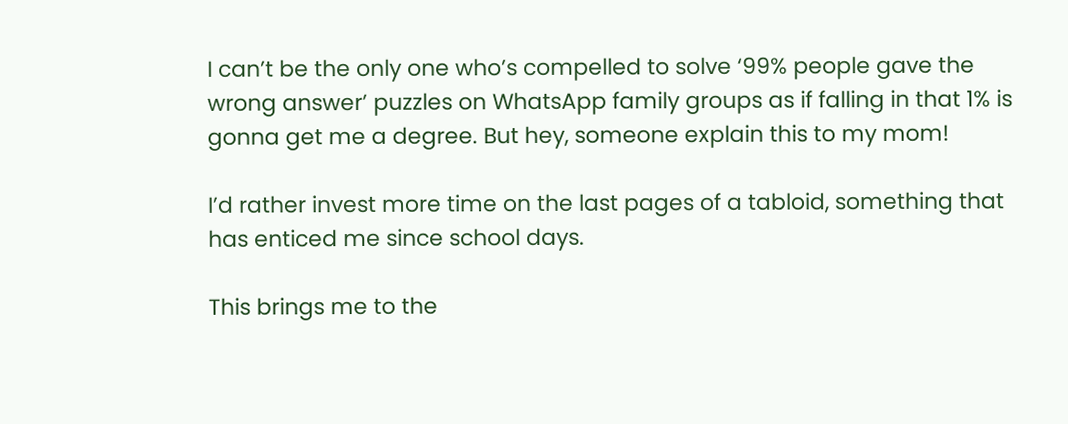I can’t be the only one who’s compelled to solve ‘99% people gave the wrong answer’ puzzles on WhatsApp family groups as if falling in that 1% is gonna get me a degree. But hey, someone explain this to my mom!

I’d rather invest more time on the last pages of a tabloid, something that has enticed me since school days.

This brings me to the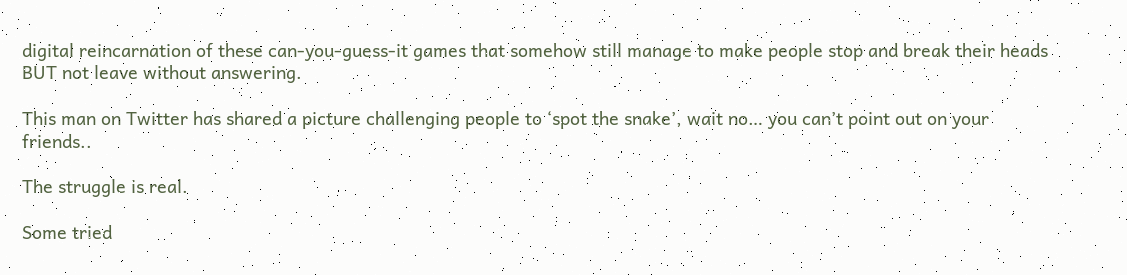digital reincarnation of these can-you-guess-it games that somehow still manage to make people stop and break their heads BUT not leave without answering.

This man on Twitter has shared a picture challenging people to ‘spot the snake’, wait no… you can’t point out on your friends..

The struggle is real.

Some tried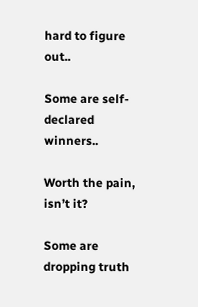hard to figure out..

Some are self-declared winners..

Worth the pain, isn’t it?

Some are dropping truth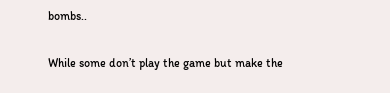bombs..

While some don’t play the game but make the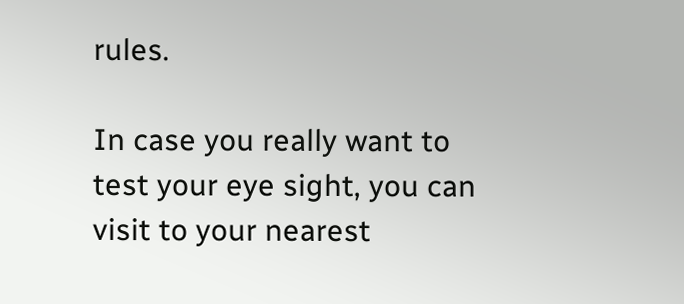rules.

In case you really want to test your eye sight, you can visit to your nearest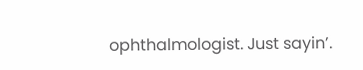ophthalmologist. Just sayin’.